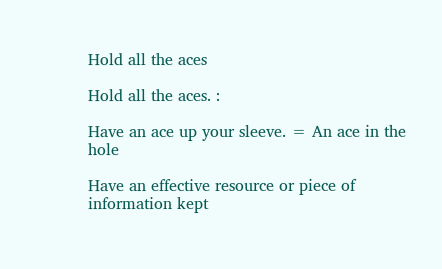Hold all the aces

Hold all the aces. :

Have an ace up your sleeve. = An ace in the hole

Have an effective resource or piece of information kept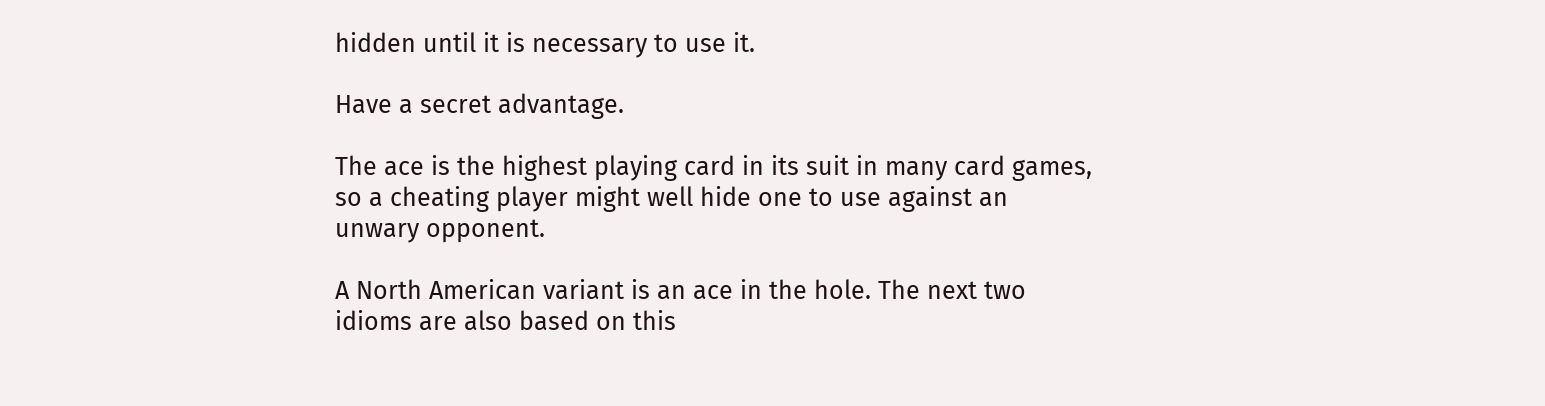hidden until it is necessary to use it.

Have a secret advantage.

The ace is the highest playing card in its suit in many card games, so a cheating player might well hide one to use against an unwary opponent.

A North American variant is an ace in the hole. The next two idioms are also based on this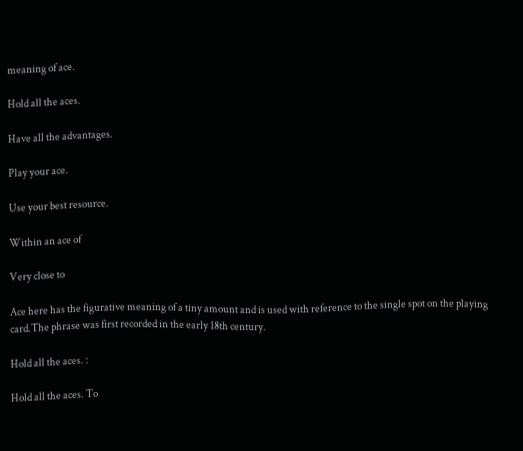meaning of ace.

Hold all the aces.

Have all the advantages.

Play your ace.

Use your best resource.

Within an ace of

Very close to

Ace here has the figurative meaning of a tiny amount and is used with reference to the single spot on the playing card.The phrase was first recorded in the early 18th century.

Hold all the aces. :

Hold all the aces. To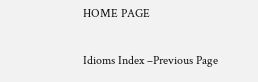HOME PAGE

Idioms Index –Previous Page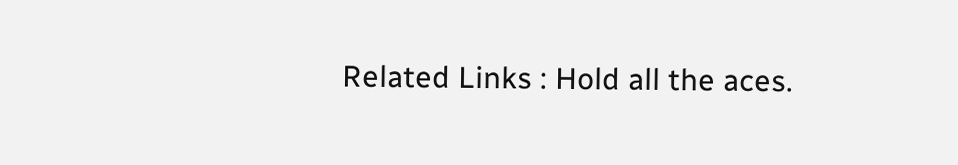Related Links : Hold all the aces.